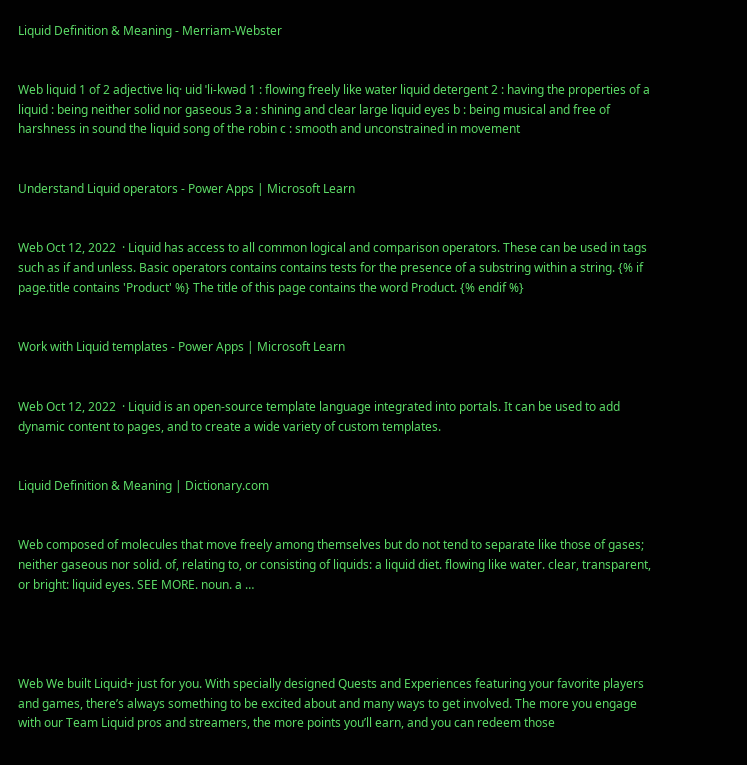Liquid Definition & Meaning - Merriam-Webster


Web liquid 1 of 2 adjective liq· uid ˈli-kwəd 1 : flowing freely like water liquid detergent 2 : having the properties of a liquid : being neither solid nor gaseous 3 a : shining and clear large liquid eyes b : being musical and free of harshness in sound the liquid song of the robin c : smooth and unconstrained in movement


Understand Liquid operators - Power Apps | Microsoft Learn


Web Oct 12, 2022  · Liquid has access to all common logical and comparison operators. These can be used in tags such as if and unless. Basic operators contains contains tests for the presence of a substring within a string. {% if page.title contains 'Product' %} The title of this page contains the word Product. {% endif %}


Work with Liquid templates - Power Apps | Microsoft Learn


Web Oct 12, 2022  · Liquid is an open-source template language integrated into portals. It can be used to add dynamic content to pages, and to create a wide variety of custom templates.


Liquid Definition & Meaning | Dictionary.com


Web composed of molecules that move freely among themselves but do not tend to separate like those of gases; neither gaseous nor solid. of, relating to, or consisting of liquids: a liquid diet. flowing like water. clear, transparent, or bright: liquid eyes. SEE MORE. noun. a …




Web We built Liquid+ just for you. With specially designed Quests and Experiences featuring your favorite players and games, there’s always something to be excited about and many ways to get involved. The more you engage with our Team Liquid pros and streamers, the more points you’ll earn, and you can redeem those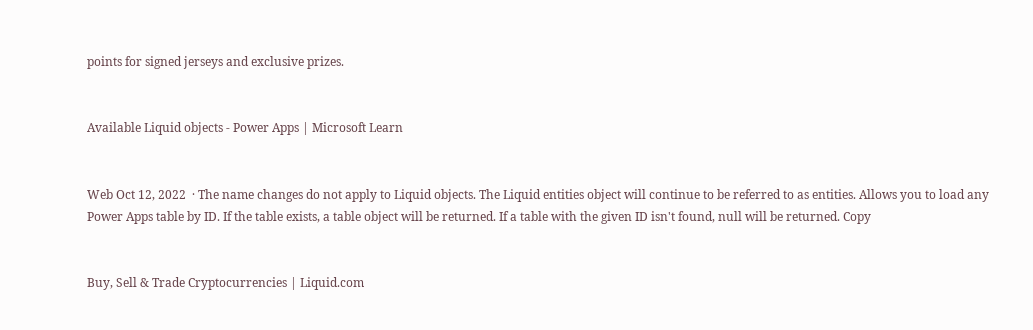points for signed jerseys and exclusive prizes.


Available Liquid objects - Power Apps | Microsoft Learn


Web Oct 12, 2022  · The name changes do not apply to Liquid objects. The Liquid entities object will continue to be referred to as entities. Allows you to load any Power Apps table by ID. If the table exists, a table object will be returned. If a table with the given ID isn't found, null will be returned. Copy


Buy, Sell & Trade Cryptocurrencies | Liquid.com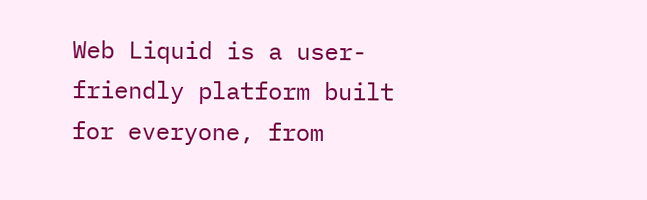Web Liquid is a user-friendly platform built for everyone, from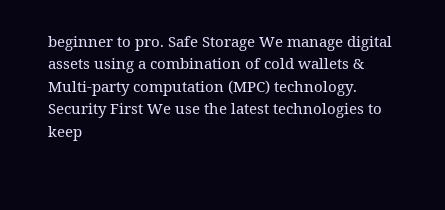beginner to pro. Safe Storage We manage digital assets using a combination of cold wallets & Multi-party computation (MPC) technology. Security First We use the latest technologies to keep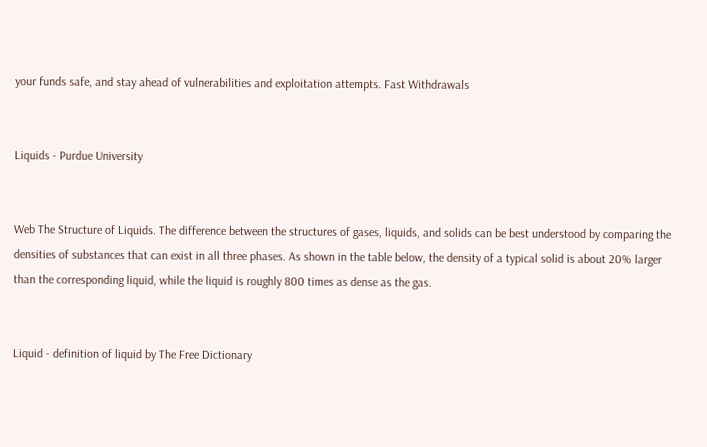your funds safe, and stay ahead of vulnerabilities and exploitation attempts. Fast Withdrawals


Liquids - Purdue University


Web The Structure of Liquids. The difference between the structures of gases, liquids, and solids can be best understood by comparing the densities of substances that can exist in all three phases. As shown in the table below, the density of a typical solid is about 20% larger than the corresponding liquid, while the liquid is roughly 800 times as dense as the gas.


Liquid - definition of liquid by The Free Dictionary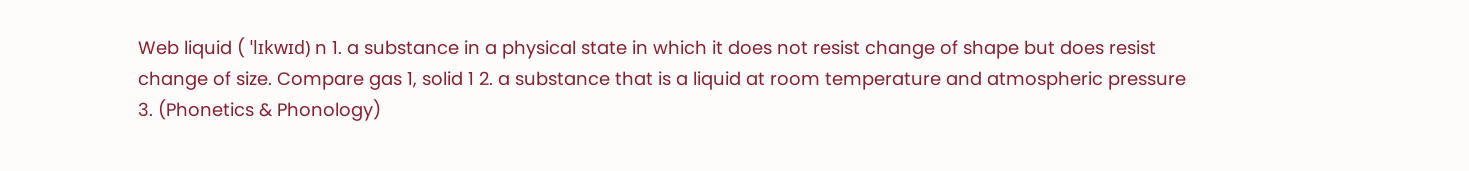Web liquid ( ˈlɪkwɪd) n 1. a substance in a physical state in which it does not resist change of shape but does resist change of size. Compare gas 1, solid 1 2. a substance that is a liquid at room temperature and atmospheric pressure 3. (Phonetics & Phonology)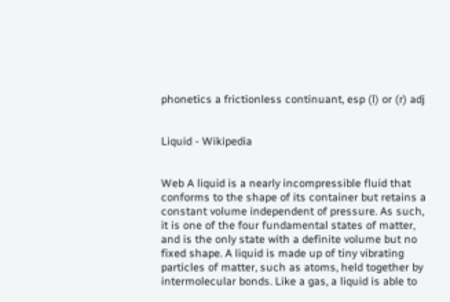phonetics a frictionless continuant, esp (l) or (r) adj


Liquid - Wikipedia


Web A liquid is a nearly incompressible fluid that conforms to the shape of its container but retains a constant volume independent of pressure. As such, it is one of the four fundamental states of matter, and is the only state with a definite volume but no fixed shape. A liquid is made up of tiny vibrating particles of matter, such as atoms, held together by intermolecular bonds. Like a gas, a liquid is able to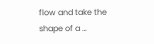flow and take the shape of a …